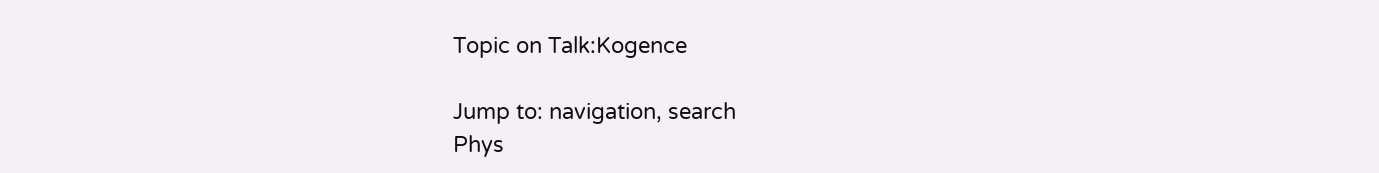Topic on Talk:Kogence

Jump to: navigation, search
Phys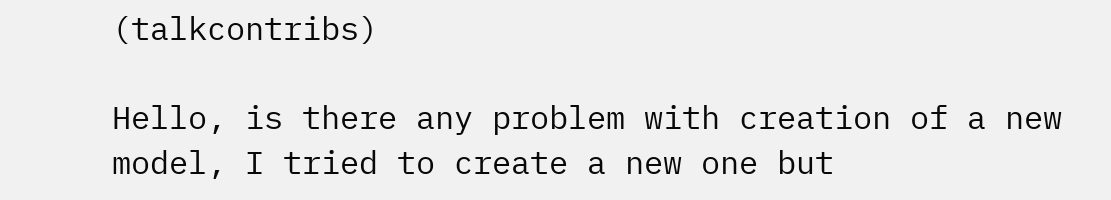(talkcontribs)

Hello, is there any problem with creation of a new model, I tried to create a new one but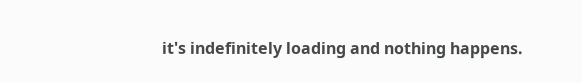it's indefinitely loading and nothing happens.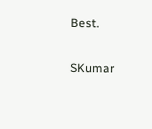Best.

SKumar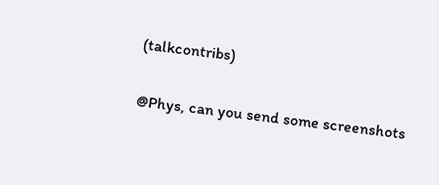(talkcontribs)

@Phys, can you send some screenshots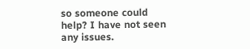so someone could help? I have not seen any issues.